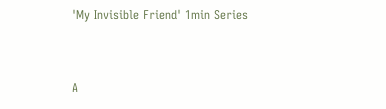'My Invisible Friend' 1min Series


A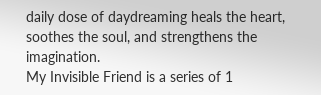daily dose of daydreaming heals the heart, soothes the soul, and strengthens the imagination.
My Invisible Friend is a series of 1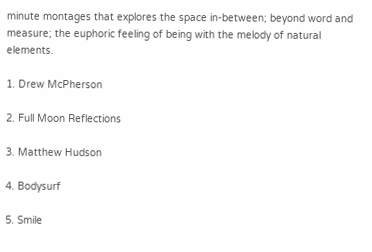minute montages that explores the space in-between; beyond word and measure; the euphoric feeling of being with the melody of natural elements.

1. Drew McPherson

2. Full Moon Reflections

3. Matthew Hudson

4. Bodysurf

5. Smile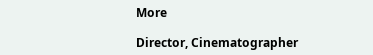More

Director, Cinematographer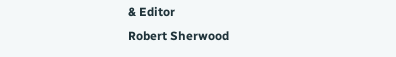& Editor
Robert Sherwood